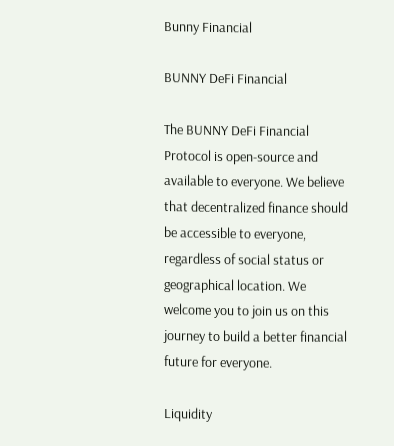Bunny Financial

BUNNY DeFi Financial

The BUNNY DeFi Financial Protocol is open-source and available to everyone. We believe that decentralized finance should be accessible to everyone, regardless of social status or geographical location. We welcome you to join us on this journey to build a better financial future for everyone.

Liquidity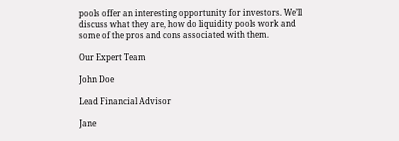pools offer an interesting opportunity for investors. We’ll discuss what they are, how do liquidity pools work and some of the pros and cons associated with them.

Our Expert Team

John Doe

Lead Financial Advisor

Jane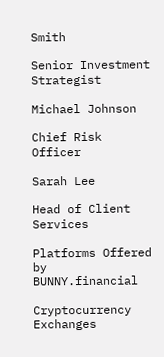Smith

Senior Investment Strategist

Michael Johnson

Chief Risk Officer

Sarah Lee

Head of Client Services

Platforms Offered by BUNNY.financial

Cryptocurrency Exchanges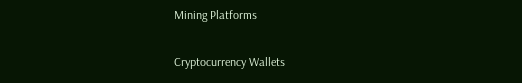Mining Platforms

Cryptocurrency Wallets